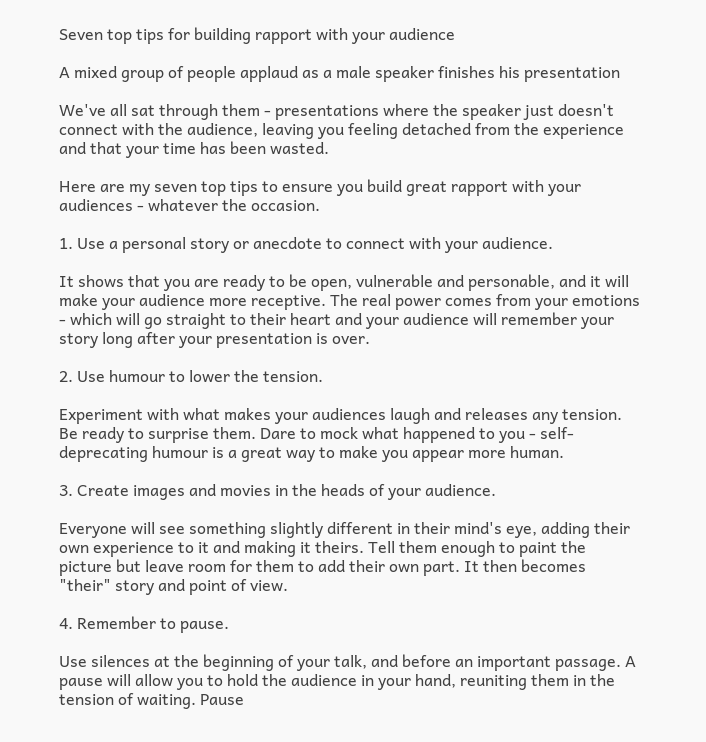Seven top tips for building rapport with your audience

A mixed group of people applaud as a male speaker finishes his presentation

We've all sat through them - presentations where the speaker just doesn't connect with the audience, leaving you feeling detached from the experience and that your time has been wasted.

Here are my seven top tips to ensure you build great rapport with your audiences - whatever the occasion.

1. Use a personal story or anecdote to connect with your audience.

It shows that you are ready to be open, vulnerable and personable, and it will make your audience more receptive. The real power comes from your emotions - which will go straight to their heart and your audience will remember your story long after your presentation is over.

2. Use humour to lower the tension.

Experiment with what makes your audiences laugh and releases any tension. Be ready to surprise them. Dare to mock what happened to you - self-deprecating humour is a great way to make you appear more human.

3. Create images and movies in the heads of your audience.

Everyone will see something slightly different in their mind's eye, adding their own experience to it and making it theirs. Tell them enough to paint the picture but leave room for them to add their own part. It then becomes "their" story and point of view.

4. Remember to pause.

Use silences at the beginning of your talk, and before an important passage. A pause will allow you to hold the audience in your hand, reuniting them in the tension of waiting. Pause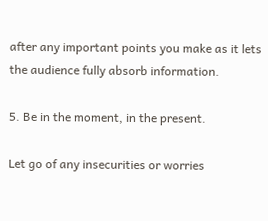after any important points you make as it lets the audience fully absorb information.

5. Be in the moment, in the present.

Let go of any insecurities or worries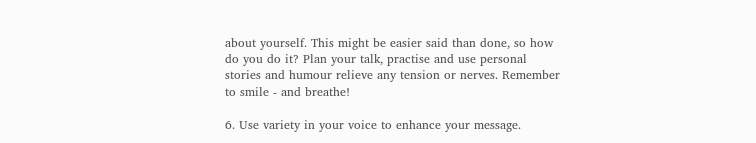about yourself. This might be easier said than done, so how do you do it? Plan your talk, practise and use personal stories and humour relieve any tension or nerves. Remember to smile - and breathe!

6. Use variety in your voice to enhance your message.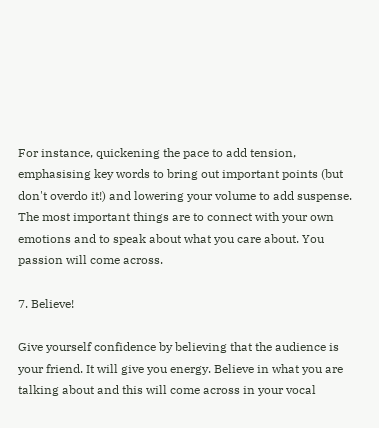For instance, quickening the pace to add tension, emphasising key words to bring out important points (but don't overdo it!) and lowering your volume to add suspense. The most important things are to connect with your own emotions and to speak about what you care about. You passion will come across.

7. Believe!

Give yourself confidence by believing that the audience is your friend. It will give you energy. Believe in what you are talking about and this will come across in your vocal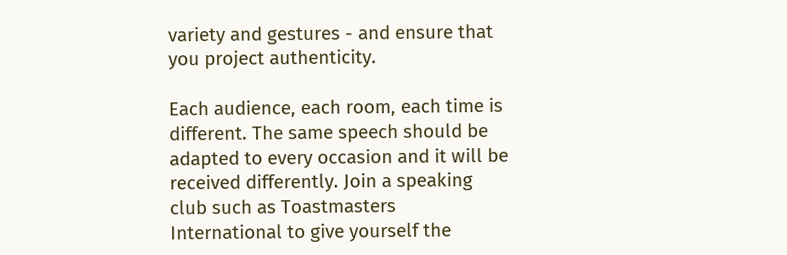variety and gestures - and ensure that you project authenticity.

Each audience, each room, each time is different. The same speech should be adapted to every occasion and it will be received differently. Join a speaking club such as Toastmasters International to give yourself the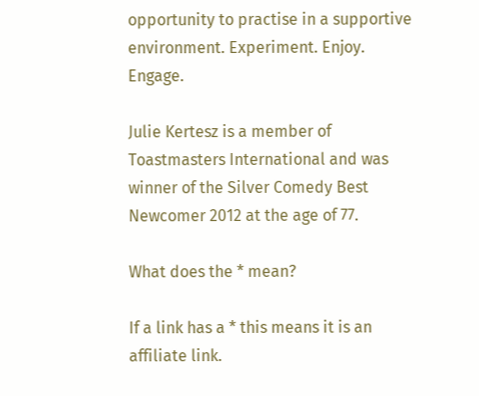opportunity to practise in a supportive environment. Experiment. Enjoy. Engage.

Julie Kertesz is a member of Toastmasters International and was winner of the Silver Comedy Best Newcomer 2012 at the age of 77.

What does the * mean?

If a link has a * this means it is an affiliate link.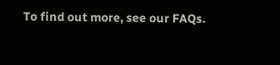To find out more, see our FAQs.